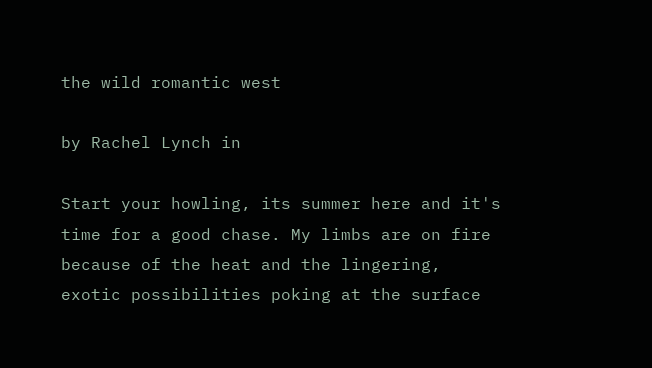the wild romantic west

by Rachel Lynch in

Start your howling, its summer here and it's time for a good chase. My limbs are on fire because of the heat and the lingering, exotic possibilities poking at the surface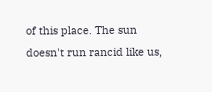of this place. The sun doesn't run rancid like us,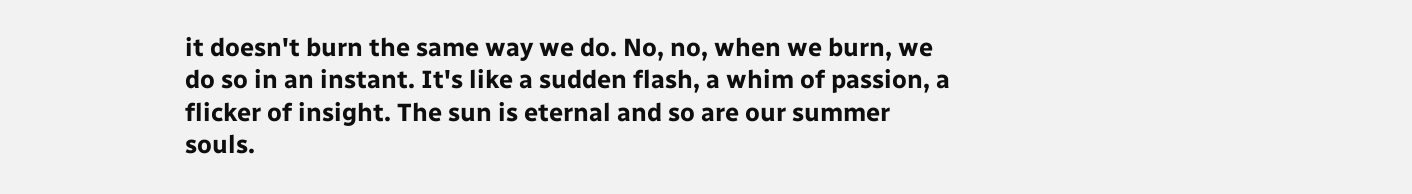it doesn't burn the same way we do. No, no, when we burn, we do so in an instant. It's like a sudden flash, a whim of passion, a flicker of insight. The sun is eternal and so are our summer souls.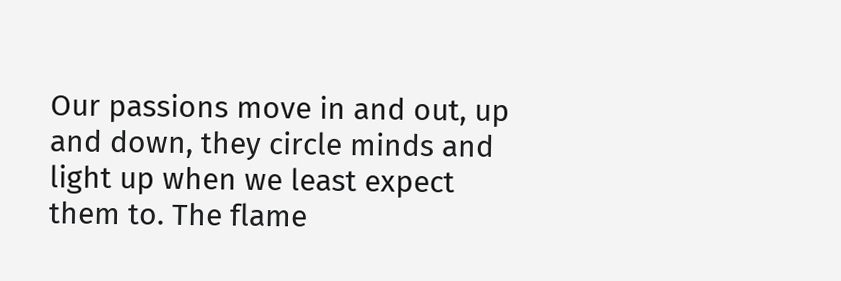Our passions move in and out, up and down, they circle minds and light up when we least expect them to. The flame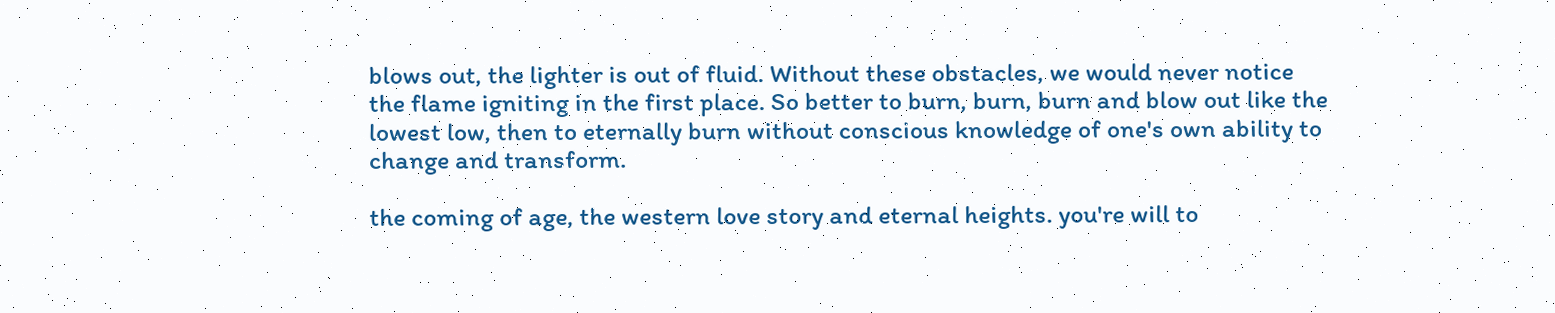blows out, the lighter is out of fluid. Without these obstacles, we would never notice the flame igniting in the first place. So better to burn, burn, burn and blow out like the lowest low, then to eternally burn without conscious knowledge of one's own ability to change and transform.

the coming of age, the western love story and eternal heights. you're will to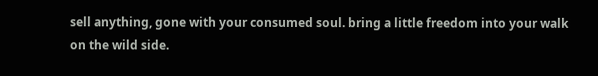sell anything, gone with your consumed soul. bring a little freedom into your walk on the wild side.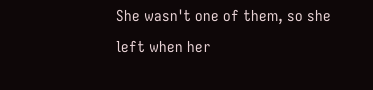She wasn't one of them, so she left when her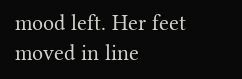mood left. Her feet moved in line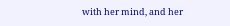with her mind, and her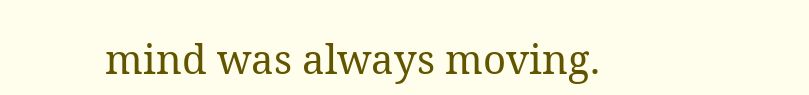mind was always moving.